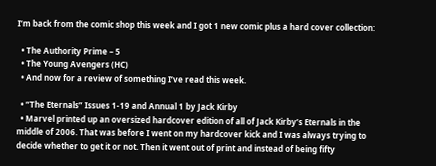I’m back from the comic shop this week and I got 1 new comic plus a hard cover collection:

  • The Authority Prime – 5
  • The Young Avengers (HC)
  • And now for a review of something I’ve read this week.

  • “The Eternals” Issues 1-19 and Annual 1 by Jack Kirby
  • Marvel printed up an oversized hardcover edition of all of Jack Kirby’s Eternals in the middle of 2006. That was before I went on my hardcover kick and I was always trying to decide whether to get it or not. Then it went out of print and instead of being fifty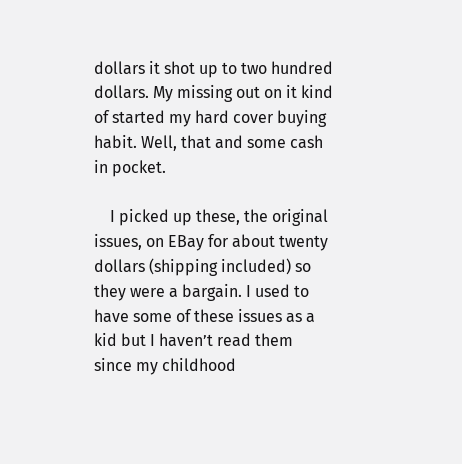dollars it shot up to two hundred dollars. My missing out on it kind of started my hard cover buying habit. Well, that and some cash in pocket.

    I picked up these, the original issues, on EBay for about twenty dollars (shipping included) so they were a bargain. I used to have some of these issues as a kid but I haven’t read them since my childhood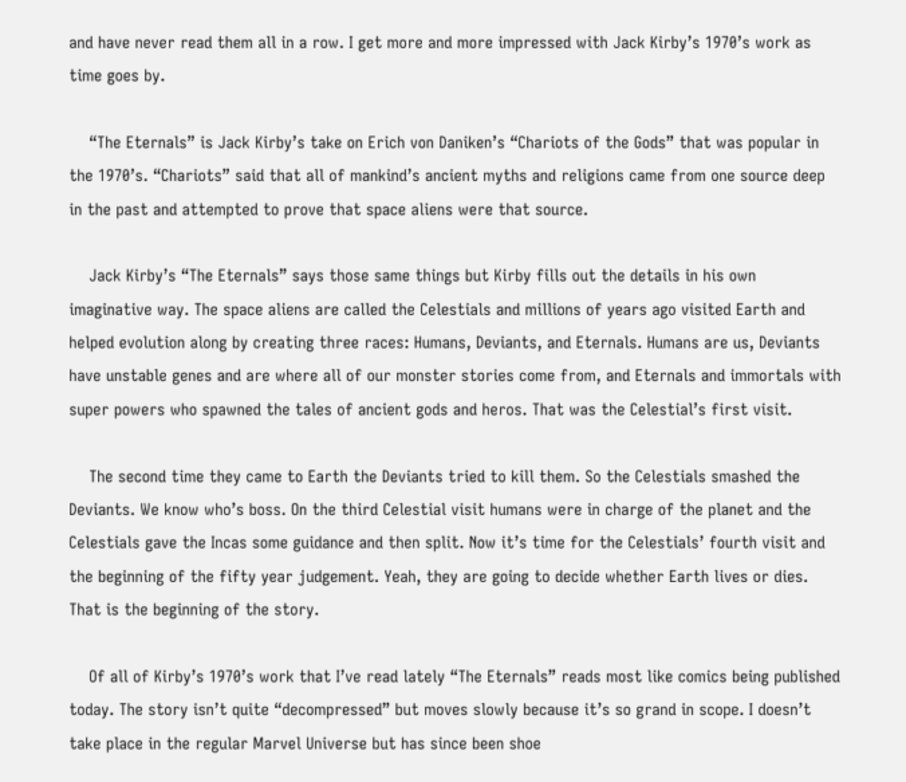and have never read them all in a row. I get more and more impressed with Jack Kirby’s 1970’s work as time goes by.

    “The Eternals” is Jack Kirby’s take on Erich von Daniken’s “Chariots of the Gods” that was popular in the 1970’s. “Chariots” said that all of mankind’s ancient myths and religions came from one source deep in the past and attempted to prove that space aliens were that source.

    Jack Kirby’s “The Eternals” says those same things but Kirby fills out the details in his own imaginative way. The space aliens are called the Celestials and millions of years ago visited Earth and helped evolution along by creating three races: Humans, Deviants, and Eternals. Humans are us, Deviants have unstable genes and are where all of our monster stories come from, and Eternals and immortals with super powers who spawned the tales of ancient gods and heros. That was the Celestial’s first visit.

    The second time they came to Earth the Deviants tried to kill them. So the Celestials smashed the Deviants. We know who’s boss. On the third Celestial visit humans were in charge of the planet and the Celestials gave the Incas some guidance and then split. Now it’s time for the Celestials’ fourth visit and the beginning of the fifty year judgement. Yeah, they are going to decide whether Earth lives or dies. That is the beginning of the story.

    Of all of Kirby’s 1970’s work that I’ve read lately “The Eternals” reads most like comics being published today. The story isn’t quite “decompressed” but moves slowly because it’s so grand in scope. I doesn’t take place in the regular Marvel Universe but has since been shoe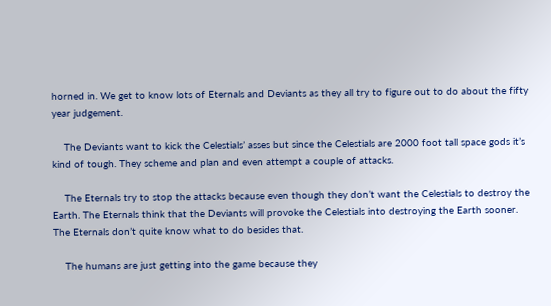horned in. We get to know lots of Eternals and Deviants as they all try to figure out to do about the fifty year judgement.

    The Deviants want to kick the Celestials’ asses but since the Celestials are 2000 foot tall space gods it’s kind of tough. They scheme and plan and even attempt a couple of attacks.

    The Eternals try to stop the attacks because even though they don’t want the Celestials to destroy the Earth. The Eternals think that the Deviants will provoke the Celestials into destroying the Earth sooner. The Eternals don’t quite know what to do besides that.

    The humans are just getting into the game because they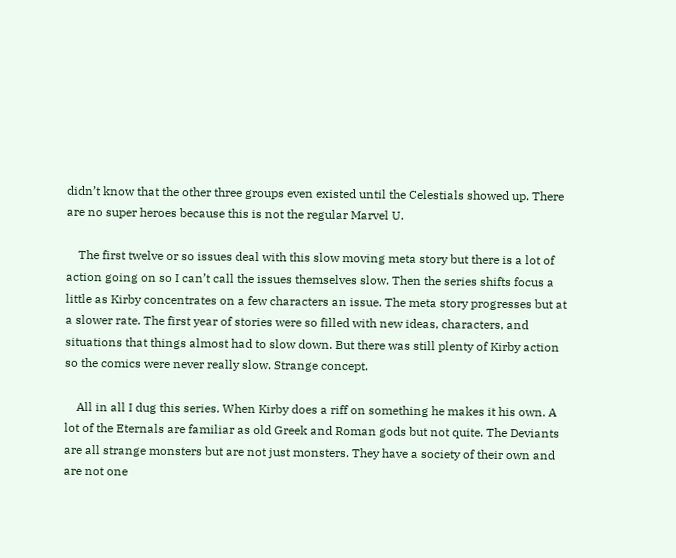didn’t know that the other three groups even existed until the Celestials showed up. There are no super heroes because this is not the regular Marvel U.

    The first twelve or so issues deal with this slow moving meta story but there is a lot of action going on so I can’t call the issues themselves slow. Then the series shifts focus a little as Kirby concentrates on a few characters an issue. The meta story progresses but at a slower rate. The first year of stories were so filled with new ideas, characters, and situations that things almost had to slow down. But there was still plenty of Kirby action so the comics were never really slow. Strange concept.

    All in all I dug this series. When Kirby does a riff on something he makes it his own. A lot of the Eternals are familiar as old Greek and Roman gods but not quite. The Deviants are all strange monsters but are not just monsters. They have a society of their own and are not one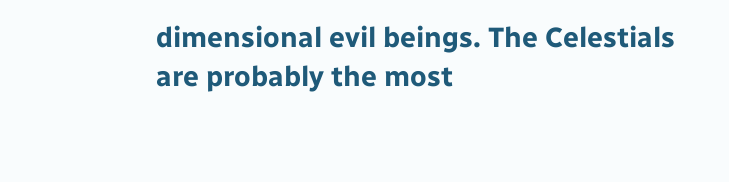dimensional evil beings. The Celestials are probably the most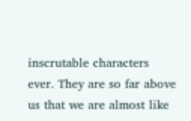inscrutable characters ever. They are so far above us that we are almost like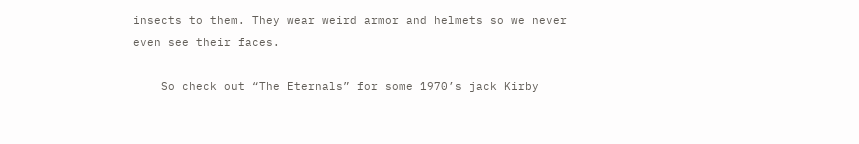insects to them. They wear weird armor and helmets so we never even see their faces.

    So check out “The Eternals” for some 1970’s jack Kirby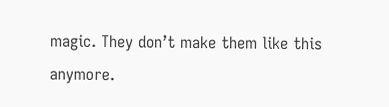magic. They don’t make them like this anymore.